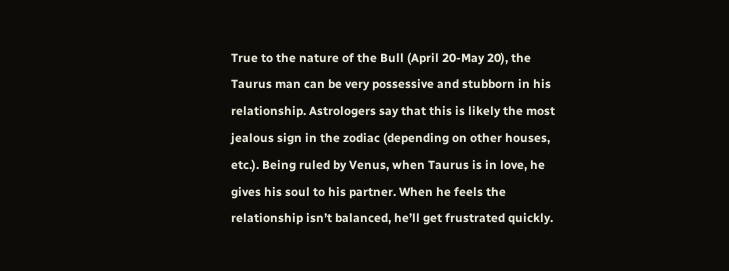True to the nature of the Bull (April 20-May 20), the Taurus man can be very possessive and stubborn in his relationship. Astrologers say that this is likely the most jealous sign in the zodiac (depending on other houses, etc.). Being ruled by Venus, when Taurus is in love, he gives his soul to his partner. When he feels the relationship isn’t balanced, he’ll get frustrated quickly.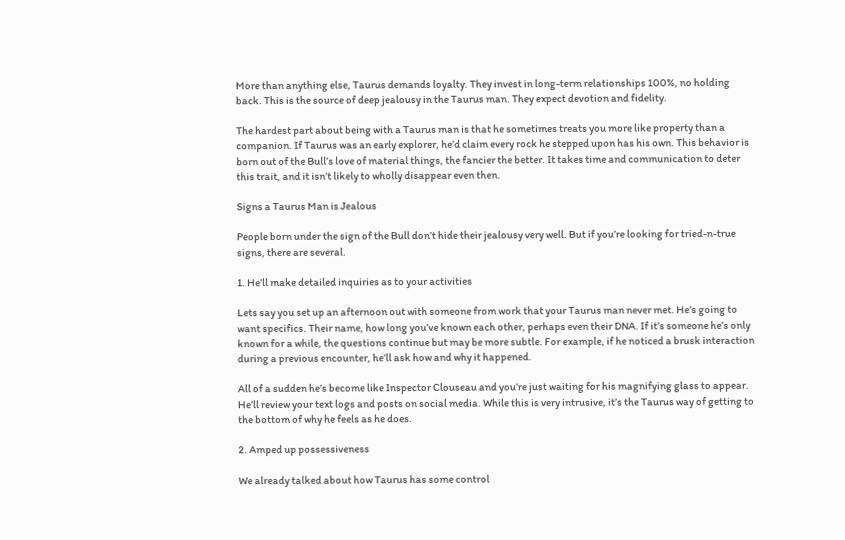More than anything else, Taurus demands loyalty. They invest in long-term relationships 100%, no holding back. This is the source of deep jealousy in the Taurus man. They expect devotion and fidelity.

The hardest part about being with a Taurus man is that he sometimes treats you more like property than a companion. If Taurus was an early explorer, he’d claim every rock he stepped upon has his own. This behavior is born out of the Bull’s love of material things, the fancier the better. It takes time and communication to deter this trait, and it isn’t likely to wholly disappear even then.

Signs a Taurus Man is Jealous

People born under the sign of the Bull don’t hide their jealousy very well. But if you’re looking for tried-n-true signs, there are several.

1. He’ll make detailed inquiries as to your activities

Lets say you set up an afternoon out with someone from work that your Taurus man never met. He’s going to want specifics. Their name, how long you’ve known each other, perhaps even their DNA. If it’s someone he’s only known for a while, the questions continue but may be more subtle. For example, if he noticed a brusk interaction during a previous encounter, he’ll ask how and why it happened.

All of a sudden he’s become like Inspector Clouseau and you’re just waiting for his magnifying glass to appear. He’ll review your text logs and posts on social media. While this is very intrusive, it’s the Taurus way of getting to the bottom of why he feels as he does.

2. Amped up possessiveness

We already talked about how Taurus has some control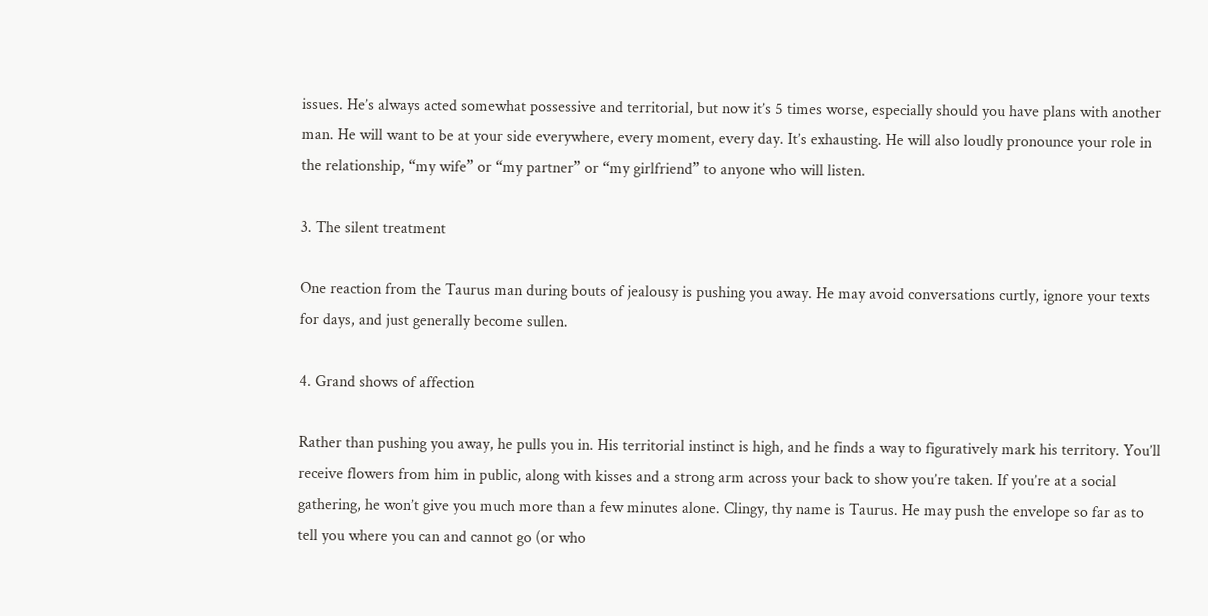issues. He’s always acted somewhat possessive and territorial, but now it’s 5 times worse, especially should you have plans with another man. He will want to be at your side everywhere, every moment, every day. It’s exhausting. He will also loudly pronounce your role in the relationship, “my wife” or “my partner” or “my girlfriend” to anyone who will listen.

3. The silent treatment

One reaction from the Taurus man during bouts of jealousy is pushing you away. He may avoid conversations curtly, ignore your texts for days, and just generally become sullen.

4. Grand shows of affection

Rather than pushing you away, he pulls you in. His territorial instinct is high, and he finds a way to figuratively mark his territory. You’ll receive flowers from him in public, along with kisses and a strong arm across your back to show you’re taken. If you’re at a social gathering, he won’t give you much more than a few minutes alone. Clingy, thy name is Taurus. He may push the envelope so far as to tell you where you can and cannot go (or who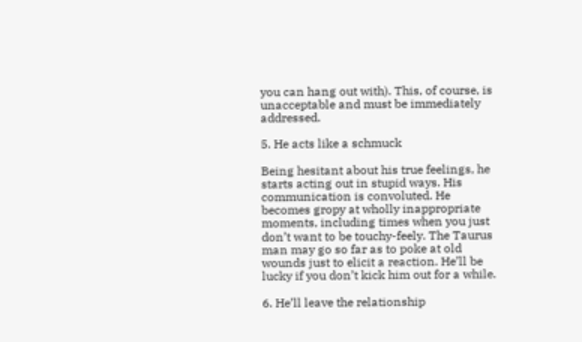you can hang out with). This, of course, is unacceptable and must be immediately addressed.

5. He acts like a schmuck

Being hesitant about his true feelings, he starts acting out in stupid ways. His communication is convoluted. He becomes gropy at wholly inappropriate moments, including times when you just don’t want to be touchy-feely. The Taurus man may go so far as to poke at old wounds just to elicit a reaction. He’ll be lucky if you don’t kick him out for a while.

6. He’ll leave the relationship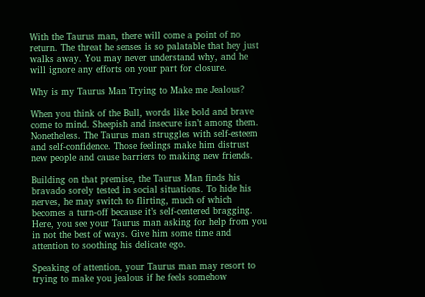With the Taurus man, there will come a point of no return. The threat he senses is so palatable that hey just walks away. You may never understand why, and he will ignore any efforts on your part for closure.

Why is my Taurus Man Trying to Make me Jealous?

When you think of the Bull, words like bold and brave come to mind. Sheepish and insecure isn’t among them. Nonetheless. The Taurus man struggles with self-esteem and self-confidence. Those feelings make him distrust new people and cause barriers to making new friends.

Building on that premise, the Taurus Man finds his bravado sorely tested in social situations. To hide his nerves, he may switch to flirting, much of which becomes a turn-off because it’s self-centered bragging. Here, you see your Taurus man asking for help from you in not the best of ways. Give him some time and attention to soothing his delicate ego.

Speaking of attention, your Taurus man may resort to trying to make you jealous if he feels somehow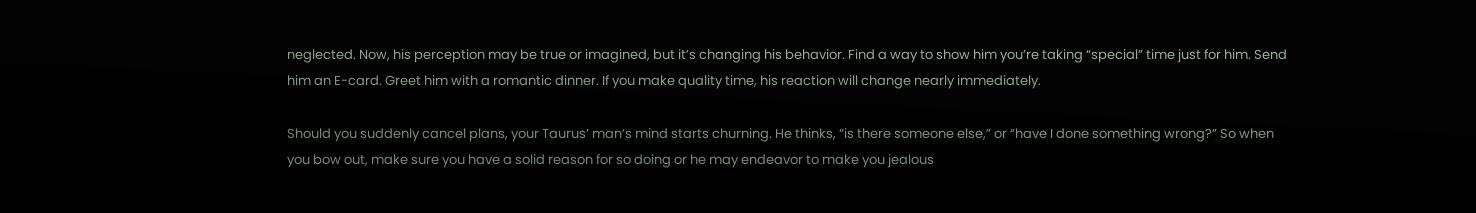neglected. Now, his perception may be true or imagined, but it’s changing his behavior. Find a way to show him you’re taking “special” time just for him. Send him an E-card. Greet him with a romantic dinner. If you make quality time, his reaction will change nearly immediately.

Should you suddenly cancel plans, your Taurus’ man’s mind starts churning. He thinks, “is there someone else,” or “have I done something wrong?” So when you bow out, make sure you have a solid reason for so doing or he may endeavor to make you jealous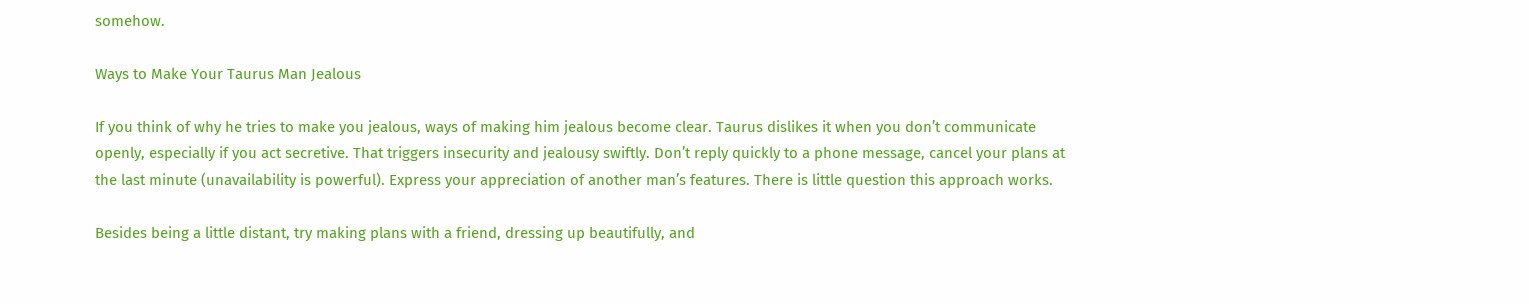somehow.

Ways to Make Your Taurus Man Jealous

If you think of why he tries to make you jealous, ways of making him jealous become clear. Taurus dislikes it when you don’t communicate openly, especially if you act secretive. That triggers insecurity and jealousy swiftly. Don’t reply quickly to a phone message, cancel your plans at the last minute (unavailability is powerful). Express your appreciation of another man’s features. There is little question this approach works.

Besides being a little distant, try making plans with a friend, dressing up beautifully, and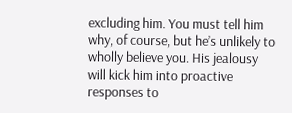excluding him. You must tell him why, of course, but he’s unlikely to wholly believe you. His jealousy will kick him into proactive responses to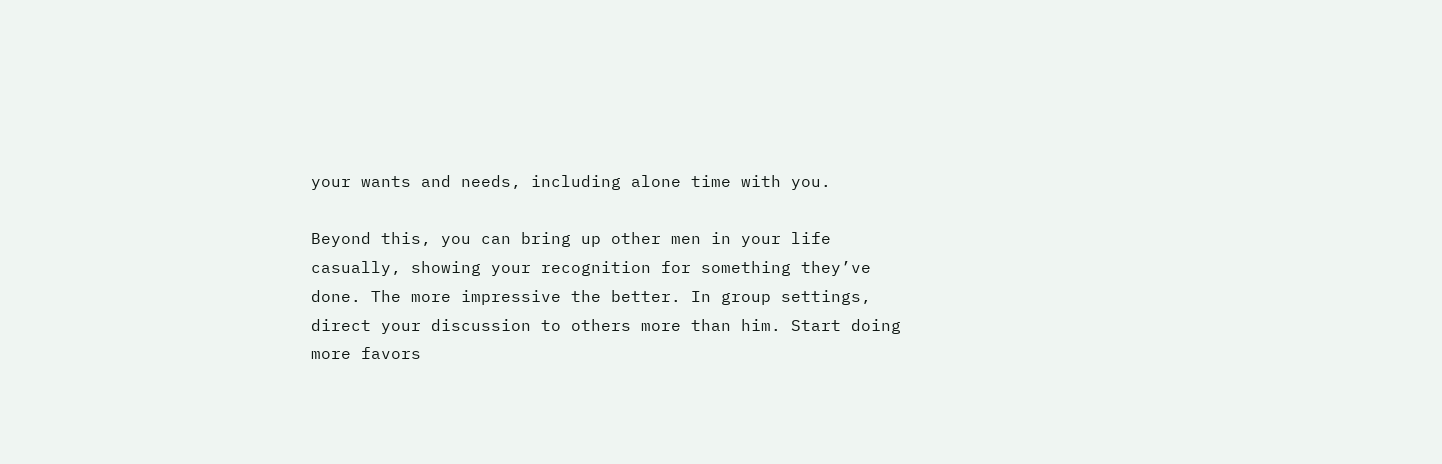your wants and needs, including alone time with you.

Beyond this, you can bring up other men in your life casually, showing your recognition for something they’ve done. The more impressive the better. In group settings, direct your discussion to others more than him. Start doing more favors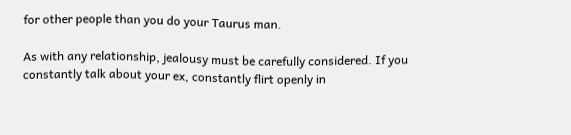for other people than you do your Taurus man.

As with any relationship, jealousy must be carefully considered. If you constantly talk about your ex, constantly flirt openly in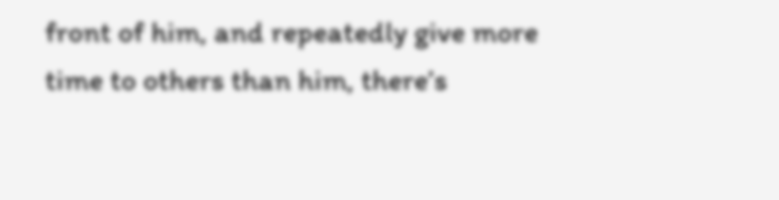front of him, and repeatedly give more time to others than him, there’s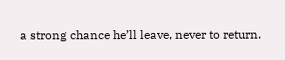a strong chance he’ll leave, never to return.